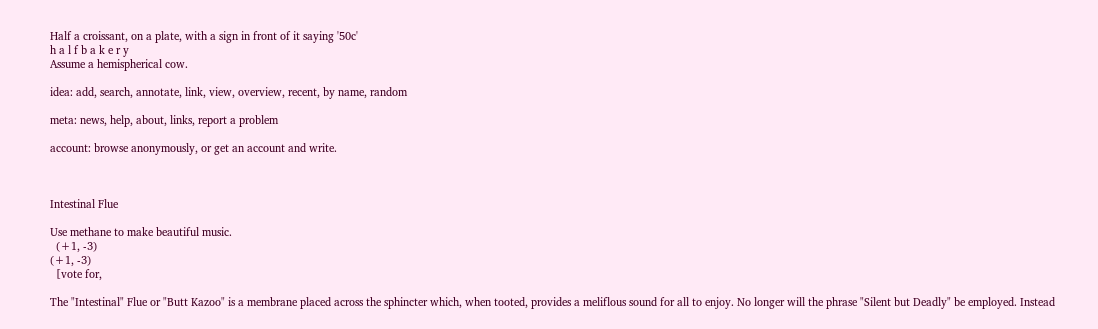Half a croissant, on a plate, with a sign in front of it saying '50c'
h a l f b a k e r y
Assume a hemispherical cow.

idea: add, search, annotate, link, view, overview, recent, by name, random

meta: news, help, about, links, report a problem

account: browse anonymously, or get an account and write.



Intestinal Flue

Use methane to make beautiful music.
  (+1, -3)
(+1, -3)
  [vote for,

The "Intestinal" Flue or "Butt Kazoo" is a membrane placed across the sphincter which, when tooted, provides a meliflous sound for all to enjoy. No longer will the phrase "Silent but Deadly" be employed. Instead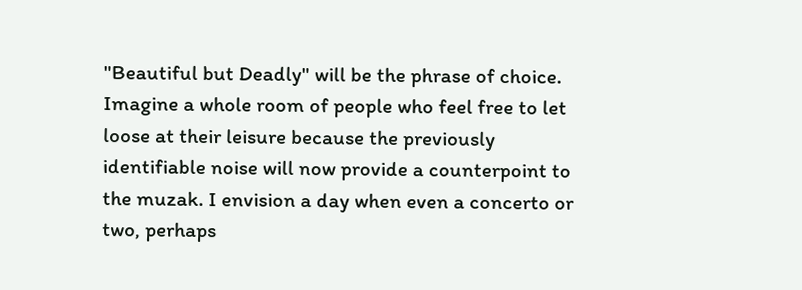"Beautiful but Deadly" will be the phrase of choice. Imagine a whole room of people who feel free to let loose at their leisure because the previously identifiable noise will now provide a counterpoint to the muzak. I envision a day when even a concerto or two, perhaps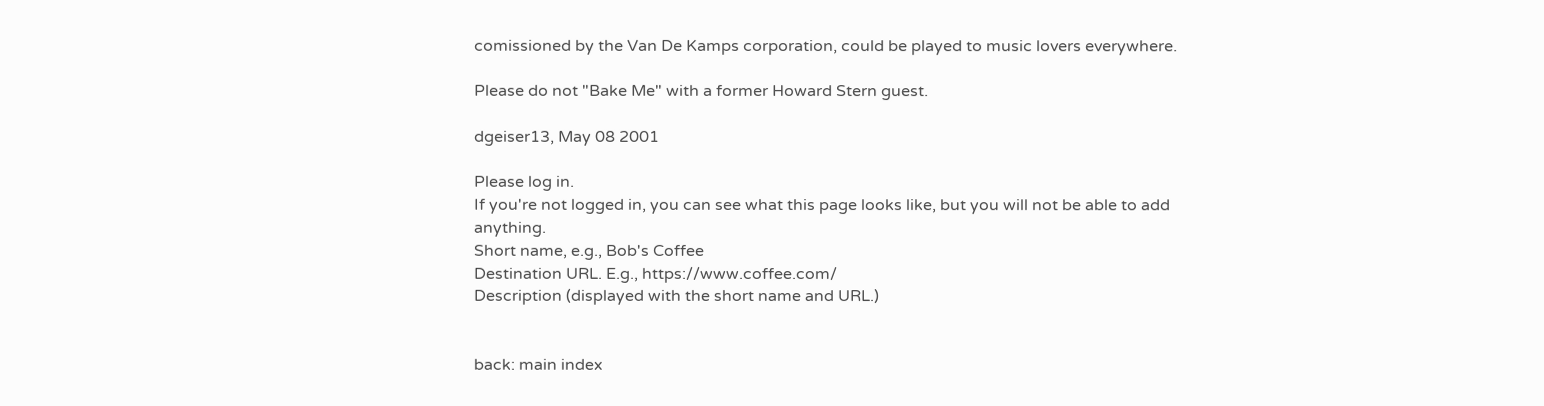comissioned by the Van De Kamps corporation, could be played to music lovers everywhere.

Please do not "Bake Me" with a former Howard Stern guest.

dgeiser13, May 08 2001

Please log in.
If you're not logged in, you can see what this page looks like, but you will not be able to add anything.
Short name, e.g., Bob's Coffee
Destination URL. E.g., https://www.coffee.com/
Description (displayed with the short name and URL.)


back: main index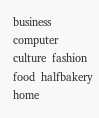business  computer  culture  fashion  food  halfbakery  home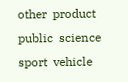other  product  public  science  sport  vehicle